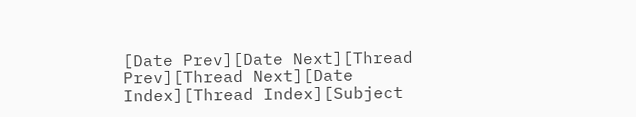[Date Prev][Date Next][Thread Prev][Thread Next][Date Index][Thread Index][Subject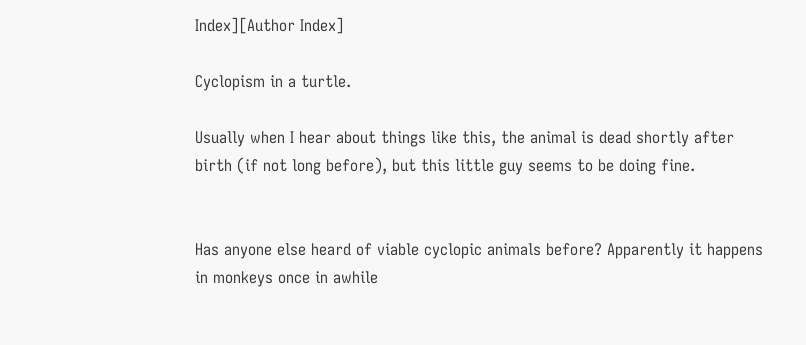Index][Author Index]

Cyclopism in a turtle.

Usually when I hear about things like this, the animal is dead shortly after
birth (if not long before), but this little guy seems to be doing fine.


Has anyone else heard of viable cyclopic animals before? Apparently it happens
in monkeys once in awhile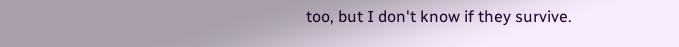too, but I don't know if they survive.